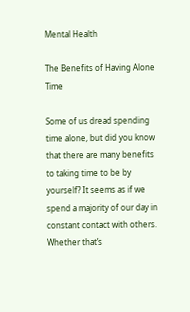Mental Health

The Benefits of Having Alone Time

Some of us dread spending time alone, but did you know that there are many benefits to taking time to be by yourself? It seems as if we spend a majority of our day in constant contact with others. Whether that’s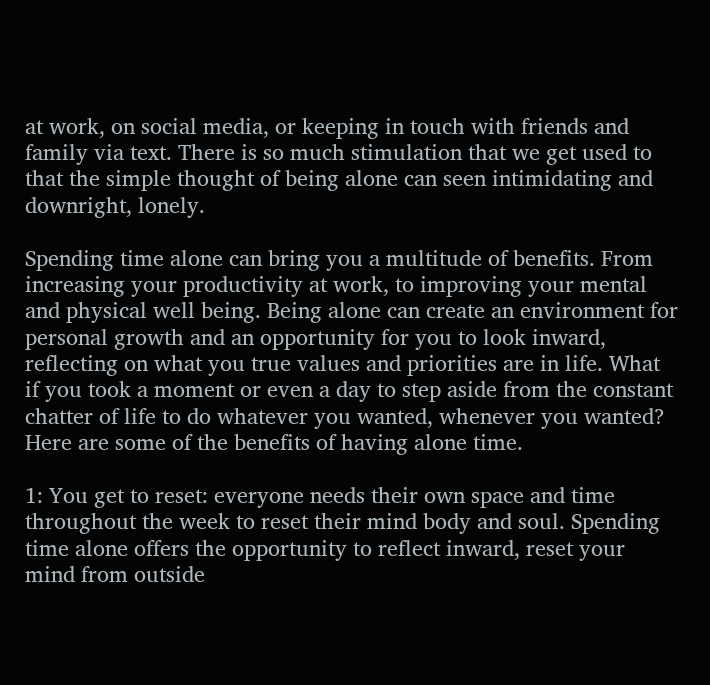at work, on social media, or keeping in touch with friends and family via text. There is so much stimulation that we get used to that the simple thought of being alone can seen intimidating and downright, lonely.

Spending time alone can bring you a multitude of benefits. From increasing your productivity at work, to improving your mental and physical well being. Being alone can create an environment for personal growth and an opportunity for you to look inward, reflecting on what you true values and priorities are in life. What if you took a moment or even a day to step aside from the constant chatter of life to do whatever you wanted, whenever you wanted? Here are some of the benefits of having alone time.

1: You get to reset: everyone needs their own space and time throughout the week to reset their mind body and soul. Spending time alone offers the opportunity to reflect inward, reset your mind from outside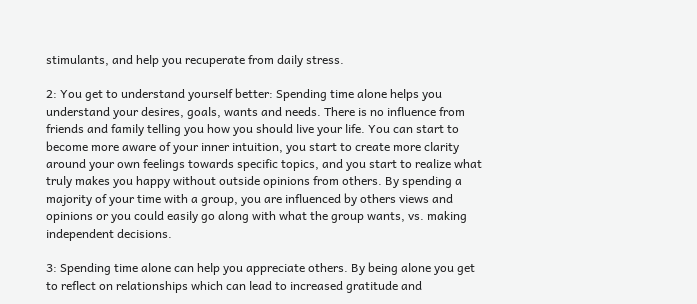stimulants, and help you recuperate from daily stress.

2: You get to understand yourself better: Spending time alone helps you understand your desires, goals, wants and needs. There is no influence from friends and family telling you how you should live your life. You can start to become more aware of your inner intuition, you start to create more clarity around your own feelings towards specific topics, and you start to realize what truly makes you happy without outside opinions from others. By spending a majority of your time with a group, you are influenced by others views and opinions or you could easily go along with what the group wants, vs. making independent decisions.

3: Spending time alone can help you appreciate others. By being alone you get to reflect on relationships which can lead to increased gratitude and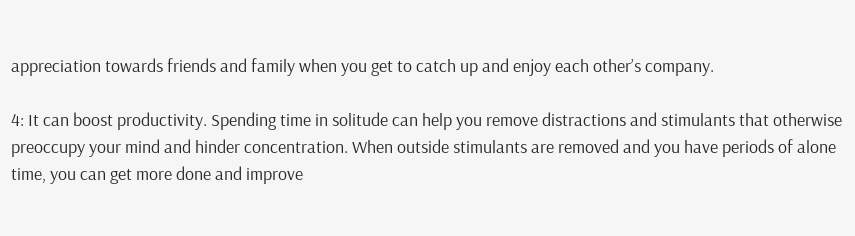appreciation towards friends and family when you get to catch up and enjoy each other’s company.

4: It can boost productivity. Spending time in solitude can help you remove distractions and stimulants that otherwise preoccupy your mind and hinder concentration. When outside stimulants are removed and you have periods of alone time, you can get more done and improve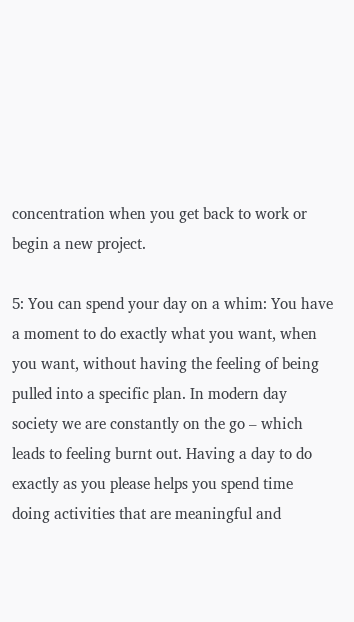concentration when you get back to work or begin a new project.

5: You can spend your day on a whim: You have a moment to do exactly what you want, when you want, without having the feeling of being pulled into a specific plan. In modern day society we are constantly on the go – which leads to feeling burnt out. Having a day to do exactly as you please helps you spend time doing activities that are meaningful and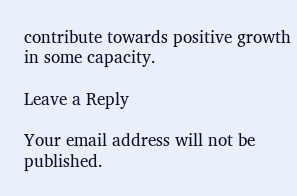contribute towards positive growth in some capacity.

Leave a Reply

Your email address will not be published.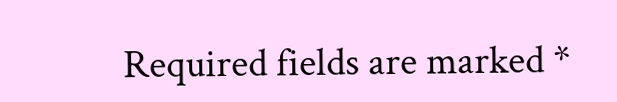Required fields are marked *